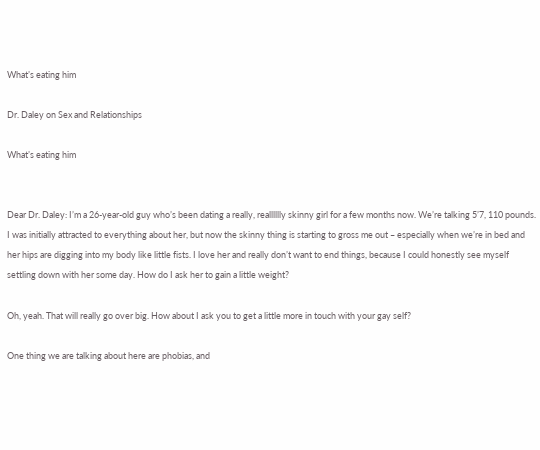What’s eating him

Dr. Daley on Sex and Relationships

What’s eating him


Dear Dr. Daley: I’m a 26-year-old guy who’s been dating a really, realllllly skinny girl for a few months now. We’re talking 5’7, 110 pounds. I was initially attracted to everything about her, but now the skinny thing is starting to gross me out – especially when we’re in bed and her hips are digging into my body like little fists. I love her and really don’t want to end things, because I could honestly see myself settling down with her some day. How do I ask her to gain a little weight?

Oh, yeah. That will really go over big. How about I ask you to get a little more in touch with your gay self?

One thing we are talking about here are phobias, and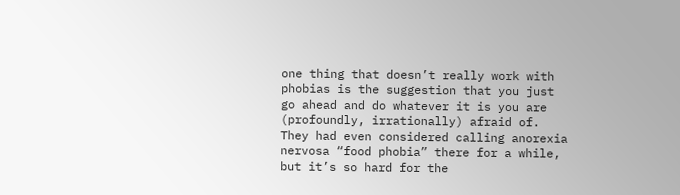one thing that doesn’t really work with phobias is the suggestion that you just go ahead and do whatever it is you are (profoundly, irrationally) afraid of. They had even considered calling anorexia nervosa “food phobia” there for a while, but it’s so hard for the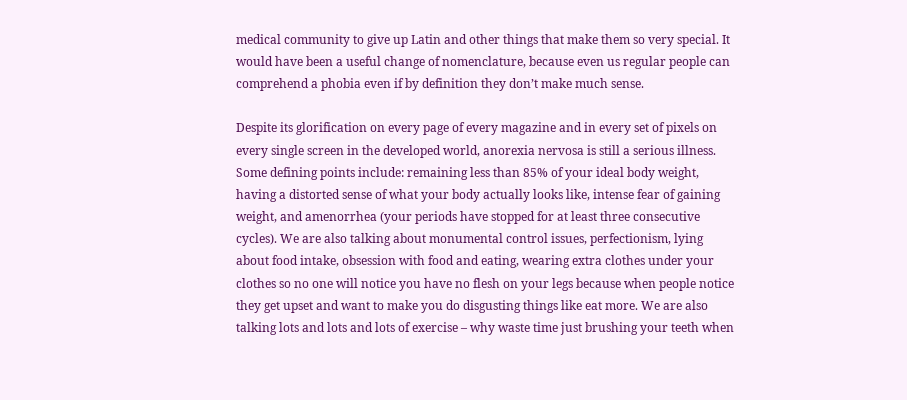medical community to give up Latin and other things that make them so very special. It would have been a useful change of nomenclature, because even us regular people can comprehend a phobia even if by definition they don’t make much sense.

Despite its glorification on every page of every magazine and in every set of pixels on every single screen in the developed world, anorexia nervosa is still a serious illness. Some defining points include: remaining less than 85% of your ideal body weight, having a distorted sense of what your body actually looks like, intense fear of gaining weight, and amenorrhea (your periods have stopped for at least three consecutive cycles). We are also talking about monumental control issues, perfectionism, lying about food intake, obsession with food and eating, wearing extra clothes under your clothes so no one will notice you have no flesh on your legs because when people notice they get upset and want to make you do disgusting things like eat more. We are also talking lots and lots and lots of exercise – why waste time just brushing your teeth when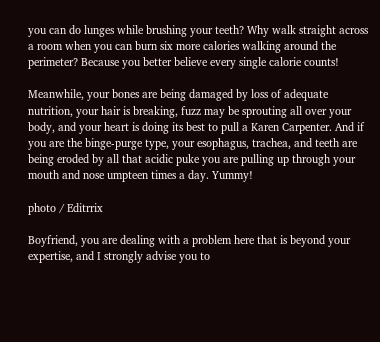you can do lunges while brushing your teeth? Why walk straight across a room when you can burn six more calories walking around the perimeter? Because you better believe every single calorie counts!

Meanwhile, your bones are being damaged by loss of adequate nutrition, your hair is breaking, fuzz may be sprouting all over your body, and your heart is doing its best to pull a Karen Carpenter. And if you are the binge-purge type, your esophagus, trachea, and teeth are being eroded by all that acidic puke you are pulling up through your mouth and nose umpteen times a day. Yummy!

photo / Editrrix

Boyfriend, you are dealing with a problem here that is beyond your expertise, and I strongly advise you to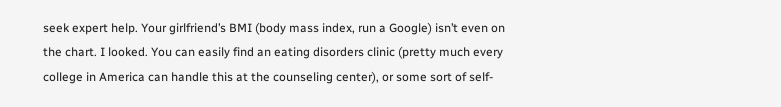seek expert help. Your girlfriend’s BMI (body mass index, run a Google) isn’t even on the chart. I looked. You can easily find an eating disorders clinic (pretty much every college in America can handle this at the counseling center), or some sort of self-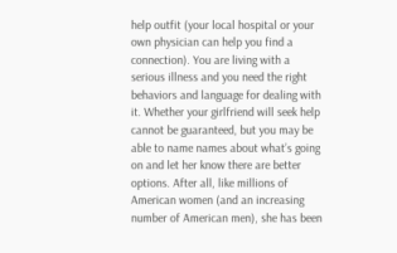help outfit (your local hospital or your own physician can help you find a connection). You are living with a serious illness and you need the right behaviors and language for dealing with it. Whether your girlfriend will seek help cannot be guaranteed, but you may be able to name names about what’s going on and let her know there are better options. After all, like millions of American women (and an increasing number of American men), she has been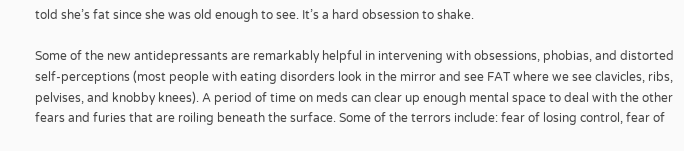told she’s fat since she was old enough to see. It’s a hard obsession to shake.

Some of the new antidepressants are remarkably helpful in intervening with obsessions, phobias, and distorted self-perceptions (most people with eating disorders look in the mirror and see FAT where we see clavicles, ribs, pelvises, and knobby knees). A period of time on meds can clear up enough mental space to deal with the other fears and furies that are roiling beneath the surface. Some of the terrors include: fear of losing control, fear of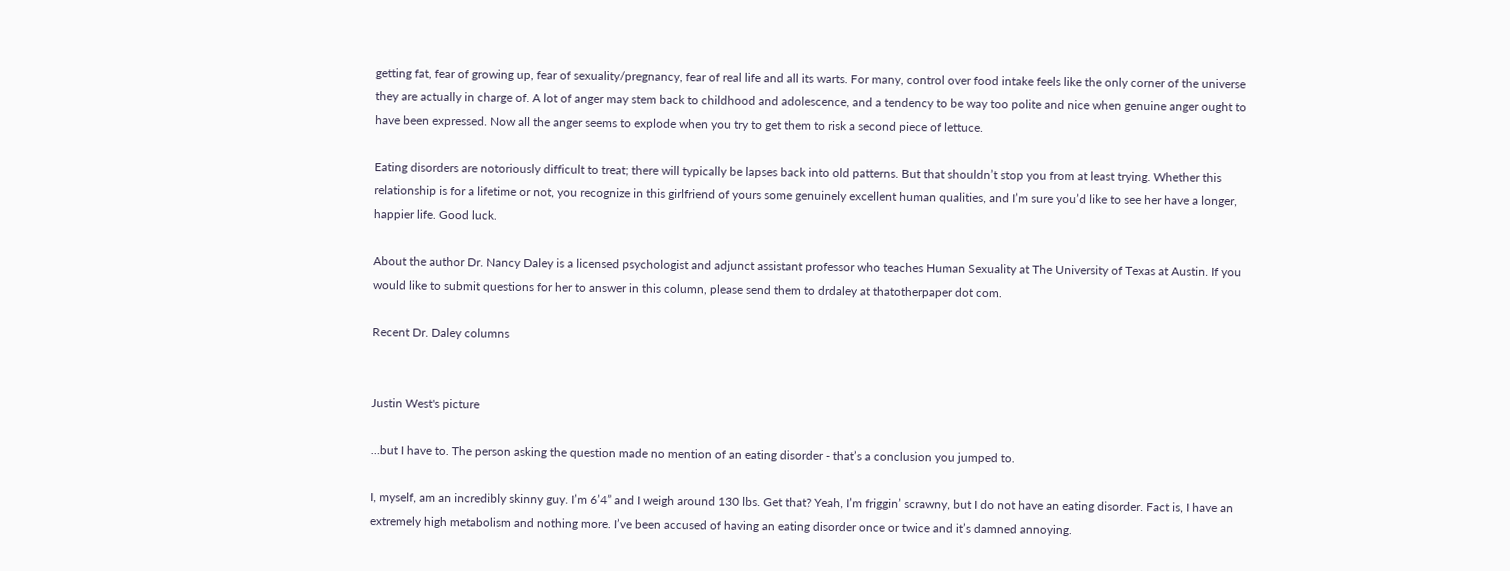getting fat, fear of growing up, fear of sexuality/pregnancy, fear of real life and all its warts. For many, control over food intake feels like the only corner of the universe they are actually in charge of. A lot of anger may stem back to childhood and adolescence, and a tendency to be way too polite and nice when genuine anger ought to have been expressed. Now all the anger seems to explode when you try to get them to risk a second piece of lettuce.

Eating disorders are notoriously difficult to treat; there will typically be lapses back into old patterns. But that shouldn’t stop you from at least trying. Whether this relationship is for a lifetime or not, you recognize in this girlfriend of yours some genuinely excellent human qualities, and I’m sure you’d like to see her have a longer, happier life. Good luck.

About the author Dr. Nancy Daley is a licensed psychologist and adjunct assistant professor who teaches Human Sexuality at The University of Texas at Austin. If you would like to submit questions for her to answer in this column, please send them to drdaley at thatotherpaper dot com.

Recent Dr. Daley columns


Justin West's picture

…but I have to. The person asking the question made no mention of an eating disorder - that’s a conclusion you jumped to.

I, myself, am an incredibly skinny guy. I’m 6’4” and I weigh around 130 lbs. Get that? Yeah, I’m friggin’ scrawny, but I do not have an eating disorder. Fact is, I have an extremely high metabolism and nothing more. I’ve been accused of having an eating disorder once or twice and it’s damned annoying.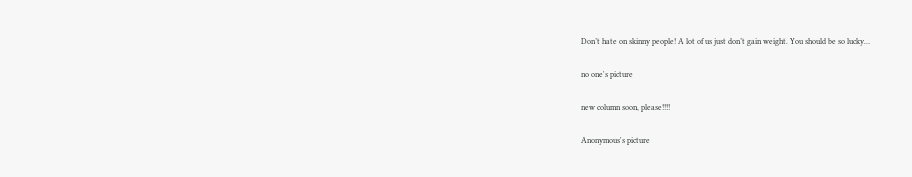Don’t hate on skinny people! A lot of us just don’t gain weight. You should be so lucky…

no one's picture

new column soon, please!!!!

Anonymous's picture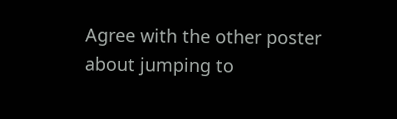Agree with the other poster about jumping to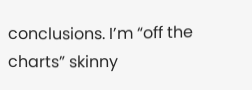conclusions. I’m “off the charts” skinny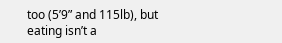too (5’9” and 115lb), but eating isn’t a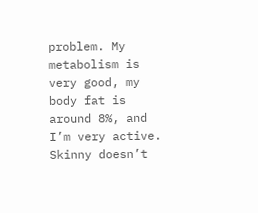problem. My metabolism is very good, my body fat is around 8%, and I’m very active. Skinny doesn’t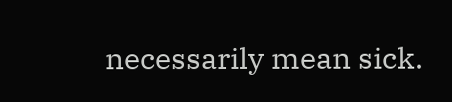necessarily mean sick.